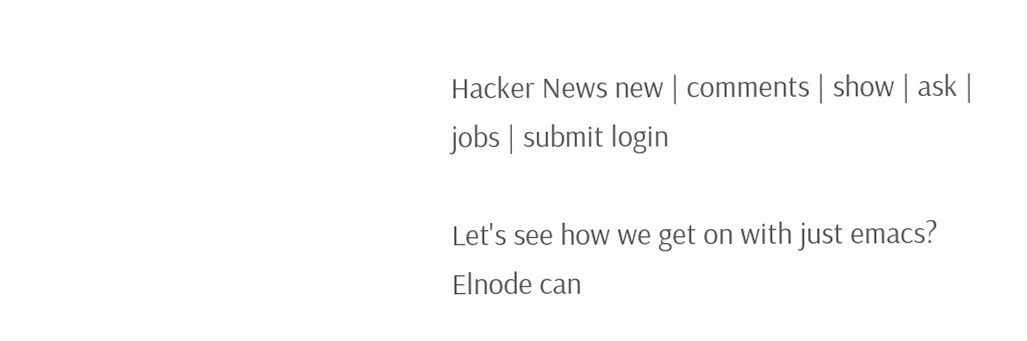Hacker News new | comments | show | ask | jobs | submit login

Let's see how we get on with just emacs? Elnode can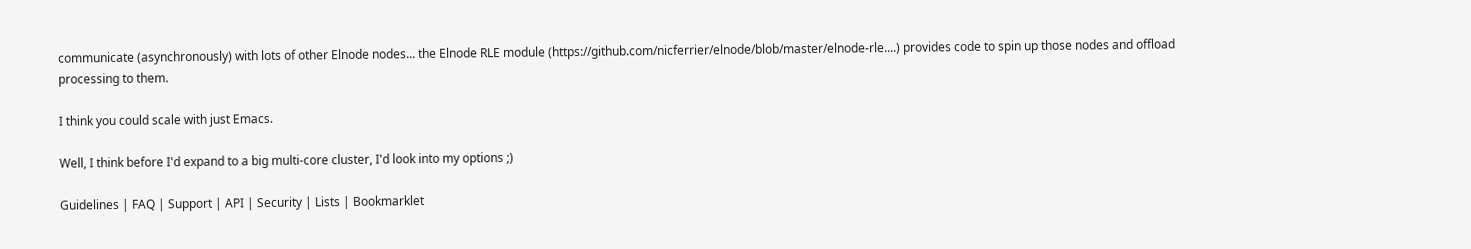communicate (asynchronously) with lots of other Elnode nodes... the Elnode RLE module (https://github.com/nicferrier/elnode/blob/master/elnode-rle....) provides code to spin up those nodes and offload processing to them.

I think you could scale with just Emacs.

Well, I think before I'd expand to a big multi-core cluster, I'd look into my options ;)

Guidelines | FAQ | Support | API | Security | Lists | Bookmarklet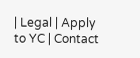| Legal | Apply to YC | Contact